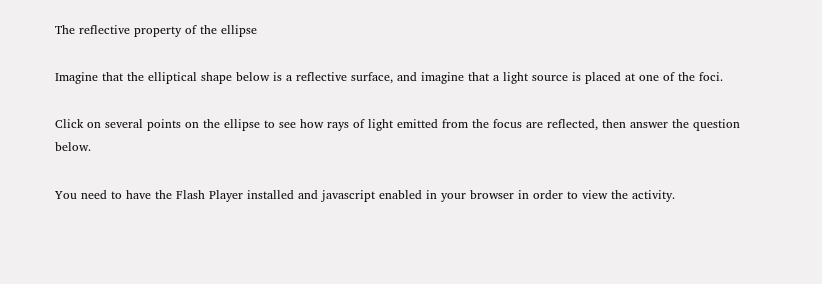The reflective property of the ellipse

Imagine that the elliptical shape below is a reflective surface, and imagine that a light source is placed at one of the foci.

Click on several points on the ellipse to see how rays of light emitted from the focus are reflected, then answer the question below.

You need to have the Flash Player installed and javascript enabled in your browser in order to view the activity.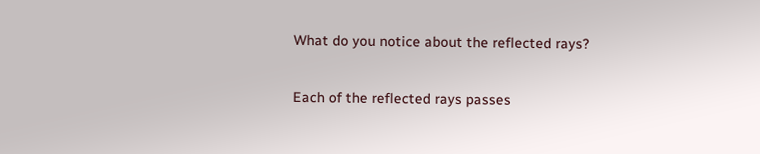What do you notice about the reflected rays?

Each of the reflected rays passes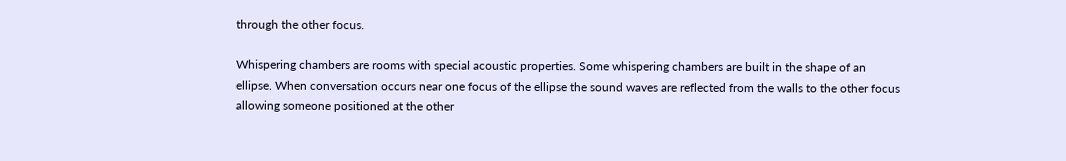through the other focus.

Whispering chambers are rooms with special acoustic properties. Some whispering chambers are built in the shape of an ellipse. When conversation occurs near one focus of the ellipse the sound waves are reflected from the walls to the other focus allowing someone positioned at the other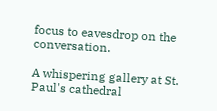focus to eavesdrop on the conversation.

A whispering gallery at St. Paul's cathedral